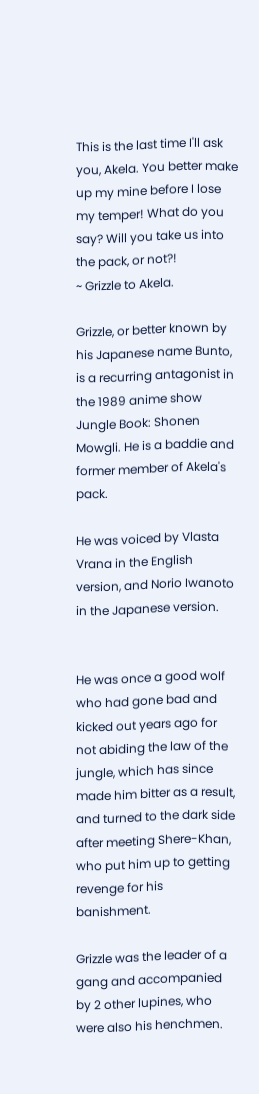This is the last time I'll ask you, Akela. You better make up my mine before I lose my temper! What do you say? Will you take us into the pack, or not?!
~ Grizzle to Akela.

Grizzle, or better known by his Japanese name Bunto, is a recurring antagonist in the 1989 anime show Jungle Book: Shonen Mowgli. He is a baddie and former member of Akela's pack.

He was voiced by Vlasta Vrana in the English version, and Norio Iwanoto in the Japanese version.


He was once a good wolf who had gone bad and kicked out years ago for not abiding the law of the jungle, which has since made him bitter as a result, and turned to the dark side after meeting Shere-Khan, who put him up to getting revenge for his banishment.

Grizzle was the leader of a gang and accompanied by 2 other lupines, who were also his henchmen.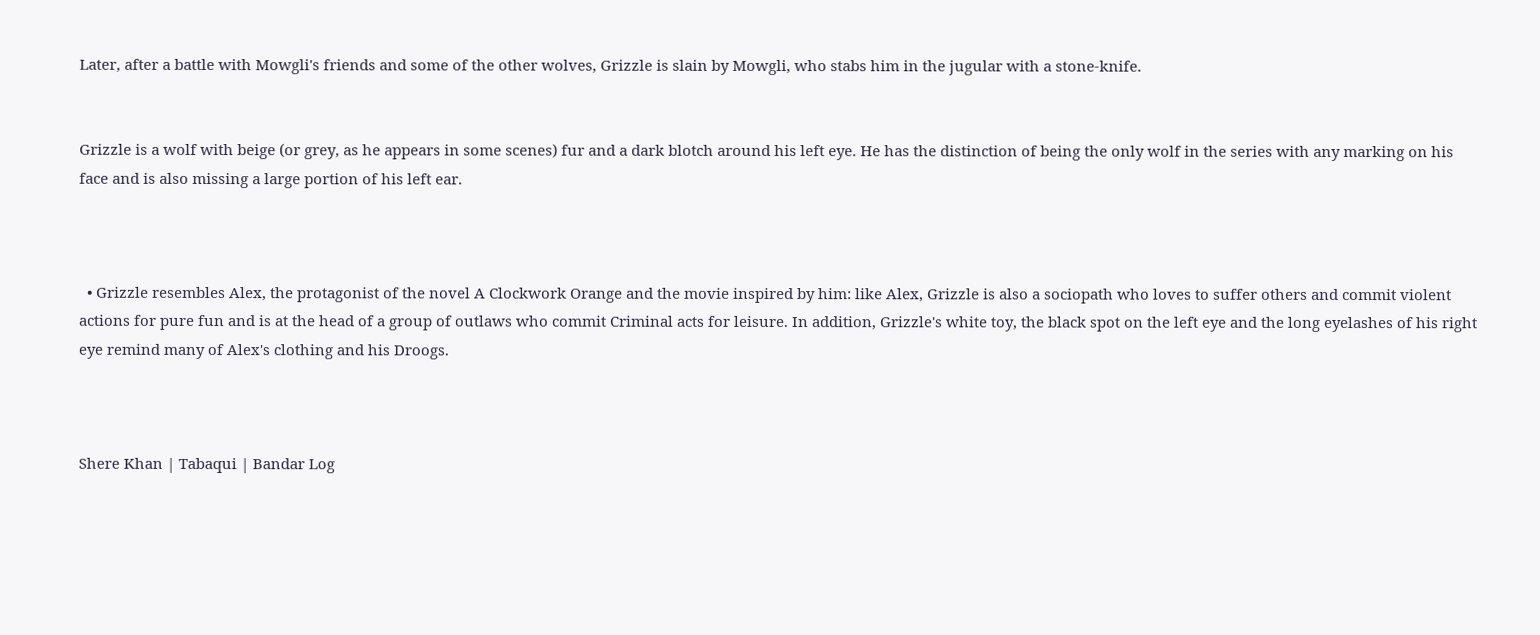Later, after a battle with Mowgli's friends and some of the other wolves, Grizzle is slain by Mowgli, who stabs him in the jugular with a stone-knife.


Grizzle is a wolf with beige (or grey, as he appears in some scenes) fur and a dark blotch around his left eye. He has the distinction of being the only wolf in the series with any marking on his face and is also missing a large portion of his left ear.



  • Grizzle resembles Alex, the protagonist of the novel A Clockwork Orange and the movie inspired by him: like Alex, Grizzle is also a sociopath who loves to suffer others and commit violent actions for pure fun and is at the head of a group of outlaws who commit Criminal acts for leisure. In addition, Grizzle's white toy, the black spot on the left eye and the long eyelashes of his right eye remind many of Alex's clothing and his Droogs.



Shere Khan | Tabaqui | Bandar Log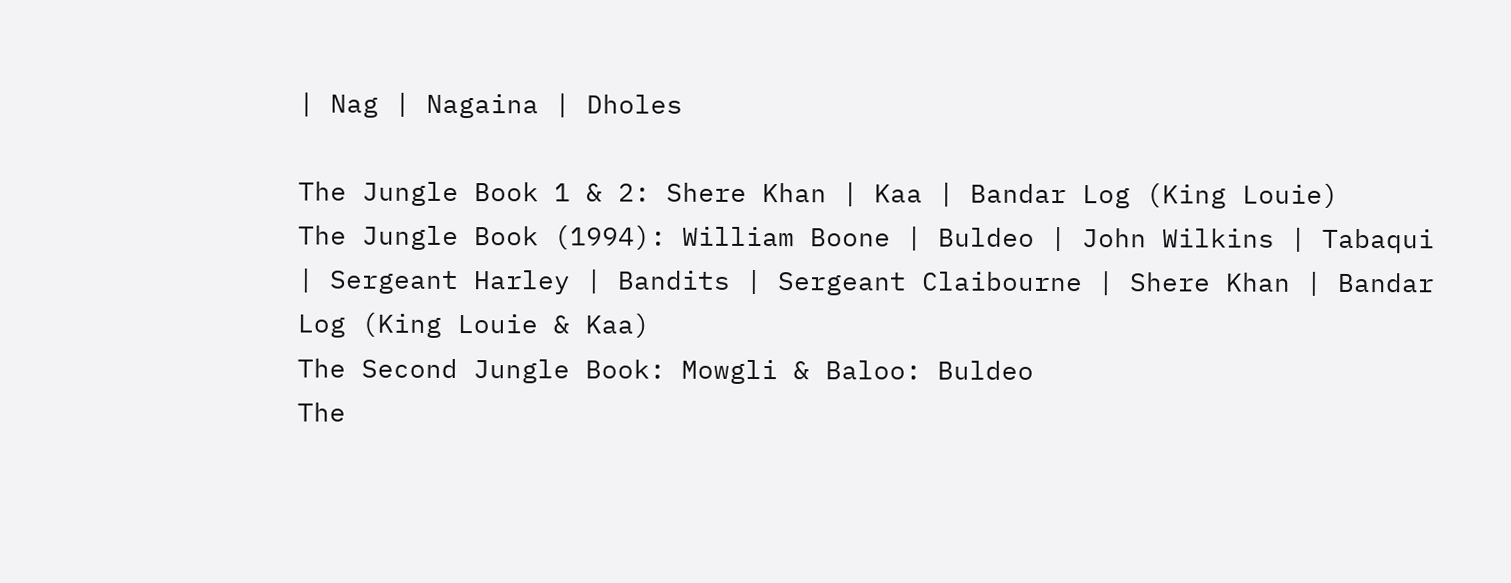| Nag | Nagaina | Dholes

The Jungle Book 1 & 2: Shere Khan | Kaa | Bandar Log (King Louie)
The Jungle Book (1994): William Boone | Buldeo | John Wilkins | Tabaqui | Sergeant Harley | Bandits | Sergeant Claibourne | Shere Khan | Bandar Log (King Louie & Kaa)
The Second Jungle Book: Mowgli & Baloo: Buldeo
The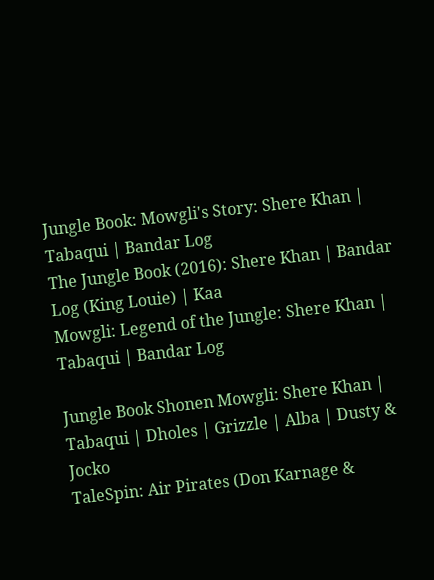Jungle Book: Mowgli's Story: Shere Khan | Tabaqui | Bandar Log
The Jungle Book (2016): Shere Khan | Bandar Log (King Louie) | Kaa
Mowgli: Legend of the Jungle: Shere Khan | Tabaqui | Bandar Log

Jungle Book Shonen Mowgli: Shere Khan | Tabaqui | Dholes | Grizzle | Alba | Dusty & Jocko
TaleSpin: Air Pirates (Don Karnage &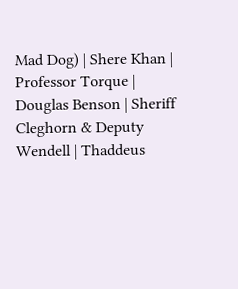Mad Dog) | Shere Khan | Professor Torque | Douglas Benson | Sheriff Cleghorn & Deputy Wendell | Thaddeus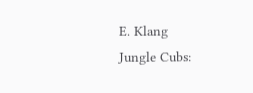E. Klang
Jungle Cubs: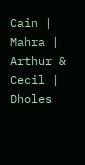Cain | Mahra | Arthur & Cecil | Dholes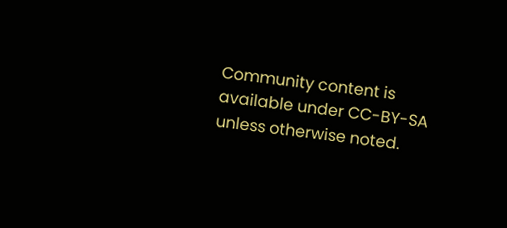Community content is available under CC-BY-SA unless otherwise noted.